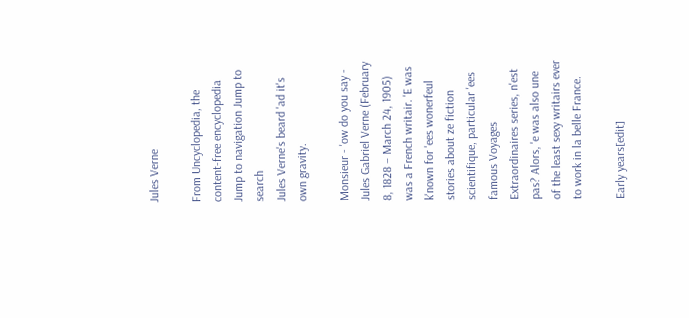Jules Verne

From Uncyclopedia, the content-free encyclopedia
Jump to navigation Jump to search
Jules Verne's beard 'ad it's own gravity.

Monsieur - 'ow do you say - Jules Gabriel Verne (February 8, 1828 – March 24, 1905) was a French writair. 'E was k'nown for 'ees wonerfeul stories about ze fiction scientifique, particular 'ees famous Voyages Extraordinaires series, n'est pas? Alors, 'e was also une of the least sexy writairs ever to work in la belle France.

Early years[edit]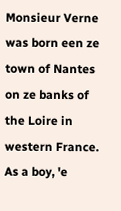Monsieur Verne was born een ze town of Nantes on ze banks of the Loire in western France. As a boy, 'e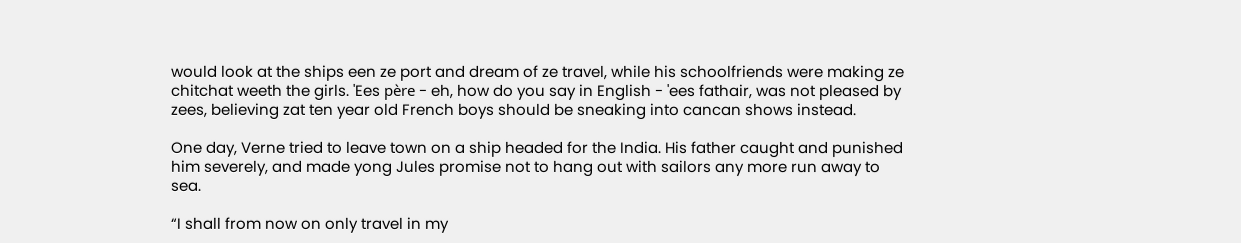would look at the ships een ze port and dream of ze travel, while his schoolfriends were making ze chitchat weeth the girls. 'Ees père - eh, how do you say in English - 'ees fathair, was not pleased by zees, believing zat ten year old French boys should be sneaking into cancan shows instead.

One day, Verne tried to leave town on a ship headed for the India. His father caught and punished him severely, and made yong Jules promise not to hang out with sailors any more run away to sea.

“I shall from now on only travel in my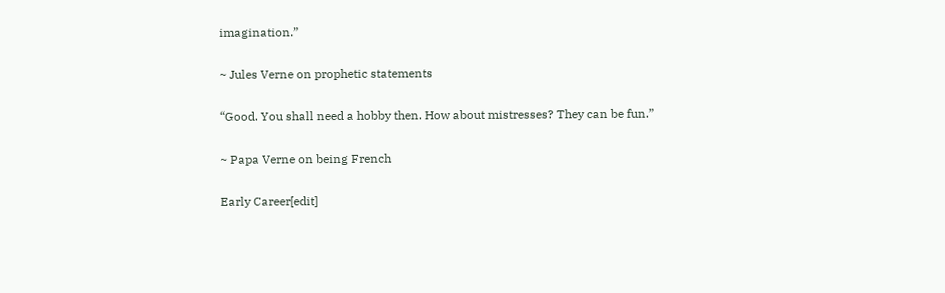imagination.”

~ Jules Verne on prophetic statements

“Good. You shall need a hobby then. How about mistresses? They can be fun.”

~ Papa Verne on being French

Early Career[edit]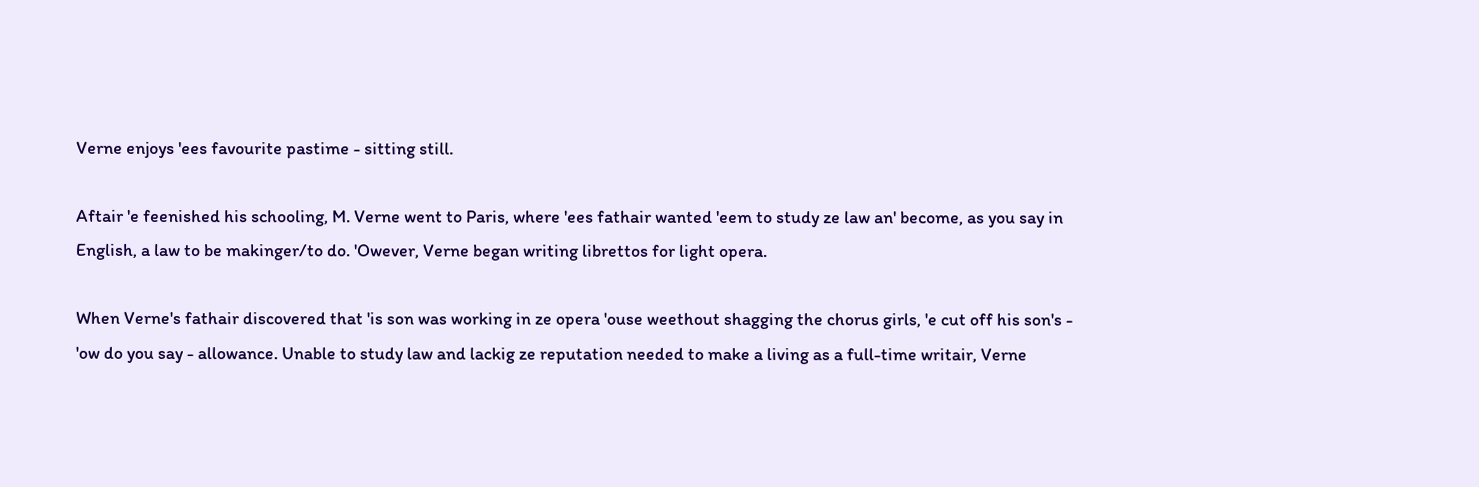Verne enjoys 'ees favourite pastime - sitting still.

Aftair 'e feenished his schooling, M. Verne went to Paris, where 'ees fathair wanted 'eem to study ze law an' become, as you say in English, a law to be makinger/to do. 'Owever, Verne began writing librettos for light opera.

When Verne's fathair discovered that 'is son was working in ze opera 'ouse weethout shagging the chorus girls, 'e cut off his son's - 'ow do you say - allowance. Unable to study law and lackig ze reputation needed to make a living as a full-time writair, Verne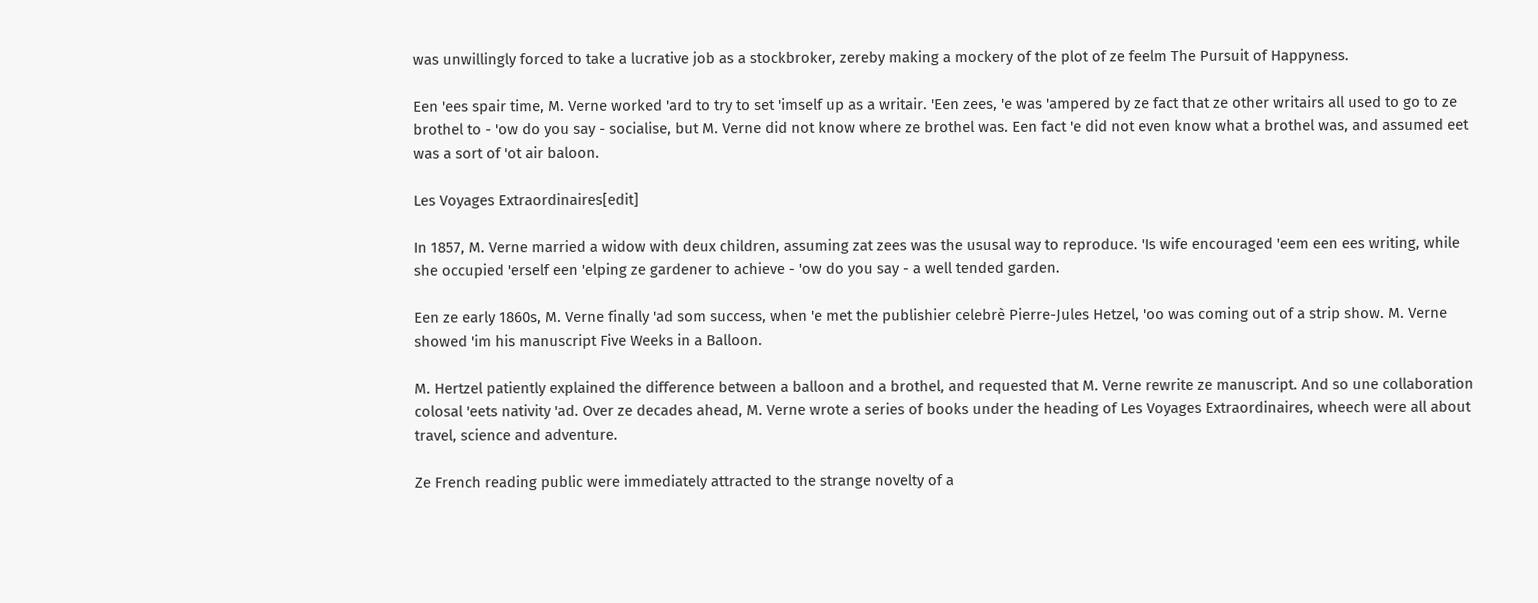was unwillingly forced to take a lucrative job as a stockbroker, zereby making a mockery of the plot of ze feelm The Pursuit of Happyness.

Een 'ees spair time, M. Verne worked 'ard to try to set 'imself up as a writair. 'Een zees, 'e was 'ampered by ze fact that ze other writairs all used to go to ze brothel to - 'ow do you say - socialise, but M. Verne did not know where ze brothel was. Een fact 'e did not even know what a brothel was, and assumed eet was a sort of 'ot air baloon.

Les Voyages Extraordinaires[edit]

In 1857, M. Verne married a widow with deux children, assuming zat zees was the ususal way to reproduce. 'Is wife encouraged 'eem een ees writing, while she occupied 'erself een 'elping ze gardener to achieve - 'ow do you say - a well tended garden.

Een ze early 1860s, M. Verne finally 'ad som success, when 'e met the publishier celebrè Pierre-Jules Hetzel, 'oo was coming out of a strip show. M. Verne showed 'im his manuscript Five Weeks in a Balloon.

M. Hertzel patiently explained the difference between a balloon and a brothel, and requested that M. Verne rewrite ze manuscript. And so une collaboration colosal 'eets nativity 'ad. Over ze decades ahead, M. Verne wrote a series of books under the heading of Les Voyages Extraordinaires, wheech were all about travel, science and adventure.

Ze French reading public were immediately attracted to the strange novelty of a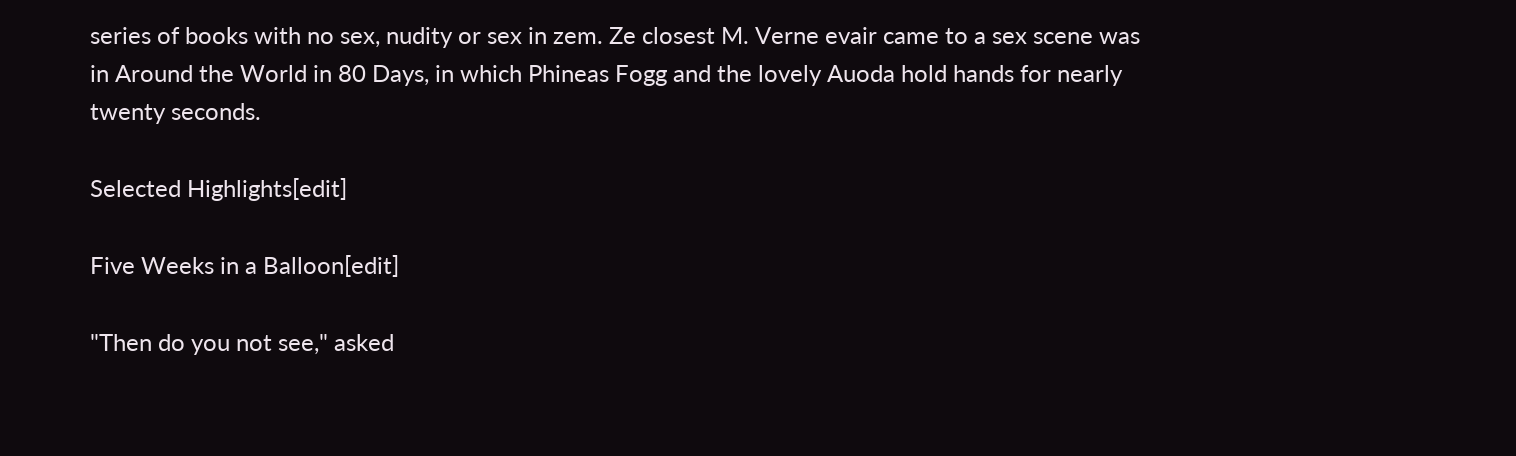series of books with no sex, nudity or sex in zem. Ze closest M. Verne evair came to a sex scene was in Around the World in 80 Days, in which Phineas Fogg and the lovely Auoda hold hands for nearly twenty seconds.

Selected Highlights[edit]

Five Weeks in a Balloon[edit]

"Then do you not see," asked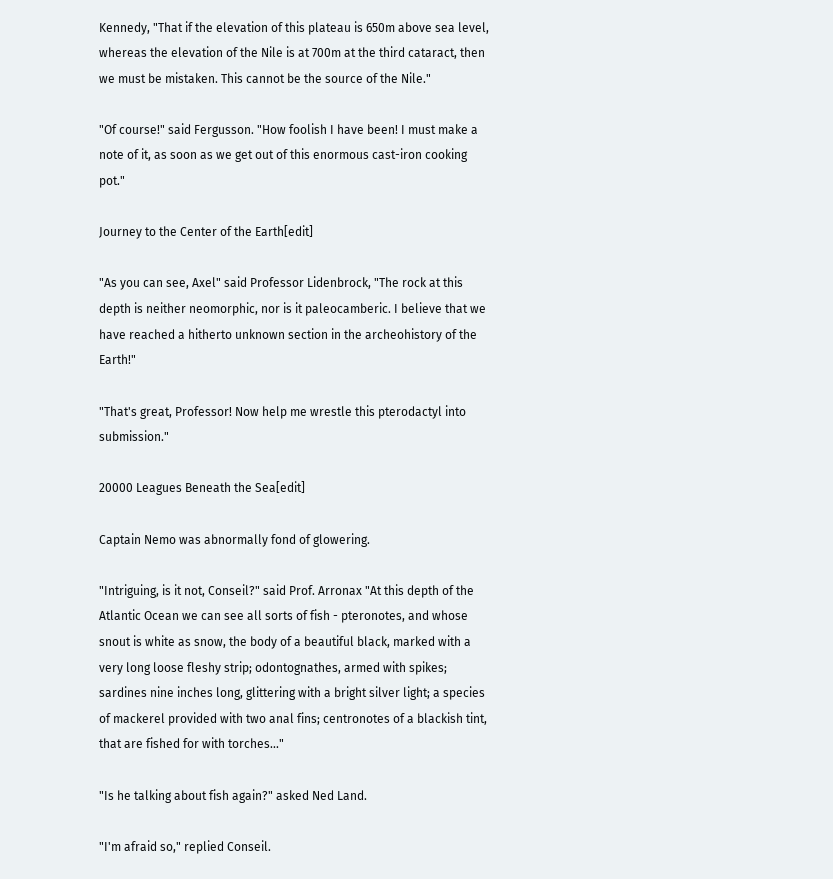Kennedy, "That if the elevation of this plateau is 650m above sea level, whereas the elevation of the Nile is at 700m at the third cataract, then we must be mistaken. This cannot be the source of the Nile."

"Of course!" said Fergusson. "How foolish I have been! I must make a note of it, as soon as we get out of this enormous cast-iron cooking pot."

Journey to the Center of the Earth[edit]

"As you can see, Axel" said Professor Lidenbrock, "The rock at this depth is neither neomorphic, nor is it paleocamberic. I believe that we have reached a hitherto unknown section in the archeohistory of the Earth!"

"That's great, Professor! Now help me wrestle this pterodactyl into submission."

20000 Leagues Beneath the Sea[edit]

Captain Nemo was abnormally fond of glowering.

"Intriguing, is it not, Conseil?" said Prof. Arronax "At this depth of the Atlantic Ocean we can see all sorts of fish - pteronotes, and whose snout is white as snow, the body of a beautiful black, marked with a very long loose fleshy strip; odontognathes, armed with spikes; sardines nine inches long, glittering with a bright silver light; a species of mackerel provided with two anal fins; centronotes of a blackish tint, that are fished for with torches..."

"Is he talking about fish again?" asked Ned Land.

"I'm afraid so," replied Conseil.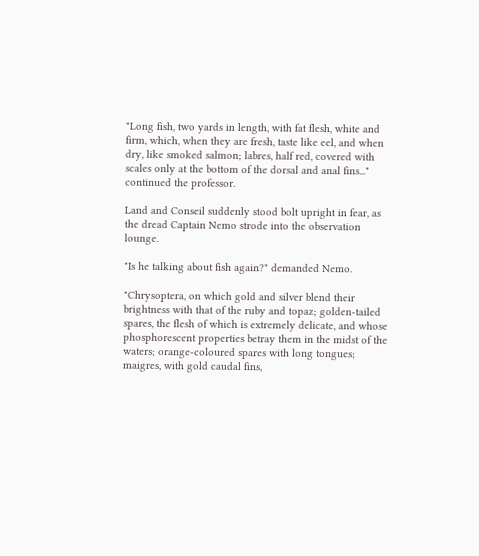"Long fish, two yards in length, with fat flesh, white and firm, which, when they are fresh, taste like eel, and when dry, like smoked salmon; labres, half red, covered with scales only at the bottom of the dorsal and anal fins..." continued the professor.

Land and Conseil suddenly stood bolt upright in fear, as the dread Captain Nemo strode into the observation lounge.

"Is he talking about fish again?" demanded Nemo.

"Chrysoptera, on which gold and silver blend their brightness with that of the ruby and topaz; golden-tailed spares, the flesh of which is extremely delicate, and whose phosphorescent properties betray them in the midst of the waters; orange-coloured spares with long tongues; maigres, with gold caudal fins,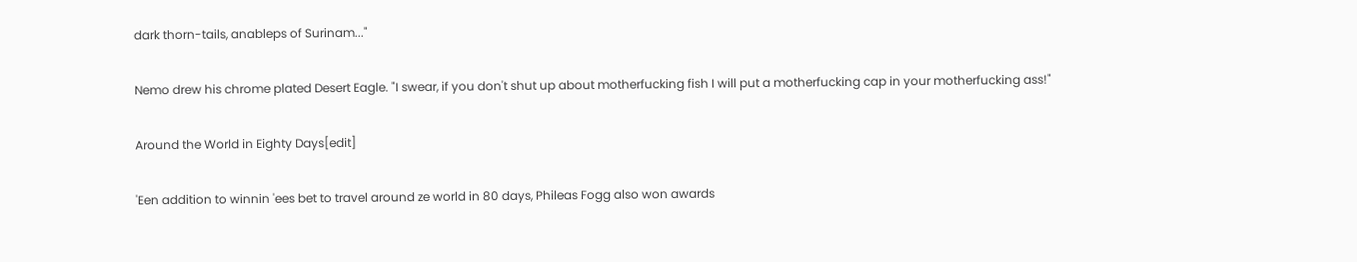dark thorn-tails, anableps of Surinam..."

Nemo drew his chrome plated Desert Eagle. "I swear, if you don't shut up about motherfucking fish I will put a motherfucking cap in your motherfucking ass!"

Around the World in Eighty Days[edit]

'Een addition to winnin 'ees bet to travel around ze world in 80 days, Phileas Fogg also won awards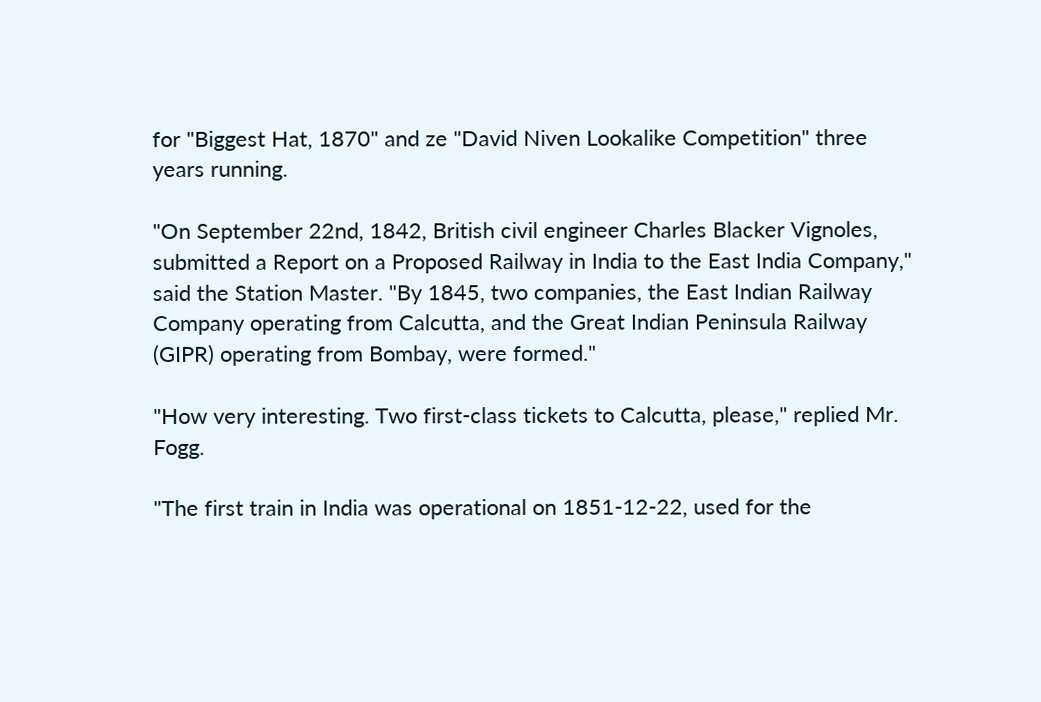for "Biggest Hat, 1870" and ze "David Niven Lookalike Competition" three years running.

"On September 22nd, 1842, British civil engineer Charles Blacker Vignoles, submitted a Report on a Proposed Railway in India to the East India Company," said the Station Master. "By 1845, two companies, the East Indian Railway Company operating from Calcutta, and the Great Indian Peninsula Railway (GIPR) operating from Bombay, were formed."

"How very interesting. Two first-class tickets to Calcutta, please," replied Mr. Fogg.

"The first train in India was operational on 1851-12-22, used for the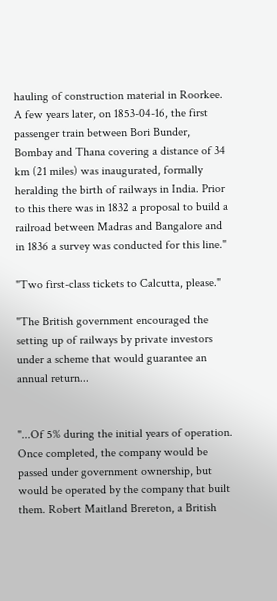hauling of construction material in Roorkee. A few years later, on 1853-04-16, the first passenger train between Bori Bunder, Bombay and Thana covering a distance of 34 km (21 miles) was inaugurated, formally heralding the birth of railways in India. Prior to this there was in 1832 a proposal to build a railroad between Madras and Bangalore and in 1836 a survey was conducted for this line."

"Two first-class tickets to Calcutta, please."

"The British government encouraged the setting up of railways by private investors under a scheme that would guarantee an annual return...


"...Of 5% during the initial years of operation. Once completed, the company would be passed under government ownership, but would be operated by the company that built them. Robert Maitland Brereton, a British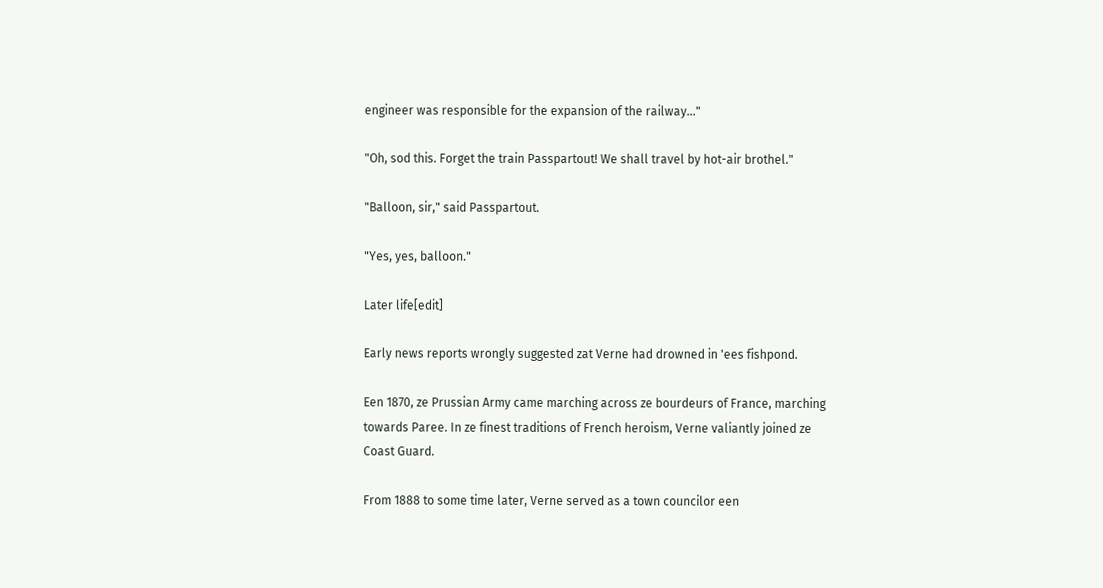engineer was responsible for the expansion of the railway..."

"Oh, sod this. Forget the train Passpartout! We shall travel by hot-air brothel."

"Balloon, sir," said Passpartout.

"Yes, yes, balloon."

Later life[edit]

Early news reports wrongly suggested zat Verne had drowned in 'ees fishpond.

Een 1870, ze Prussian Army came marching across ze bourdeurs of France, marching towards Paree. In ze finest traditions of French heroism, Verne valiantly joined ze Coast Guard.

From 1888 to some time later, Verne served as a town councilor een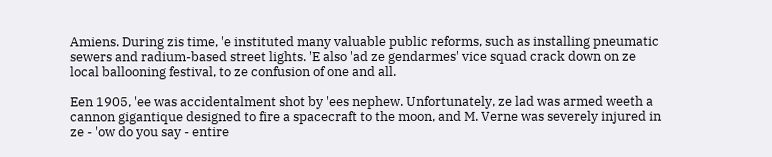Amiens. During zis time, 'e instituted many valuable public reforms, such as installing pneumatic sewers and radium-based street lights. 'E also 'ad ze gendarmes' vice squad crack down on ze local ballooning festival, to ze confusion of one and all.

Een 1905, 'ee was accidentalment shot by 'ees nephew. Unfortunately, ze lad was armed weeth a cannon gigantique designed to fire a spacecraft to the moon, and M. Verne was severely injured in ze - 'ow do you say - entire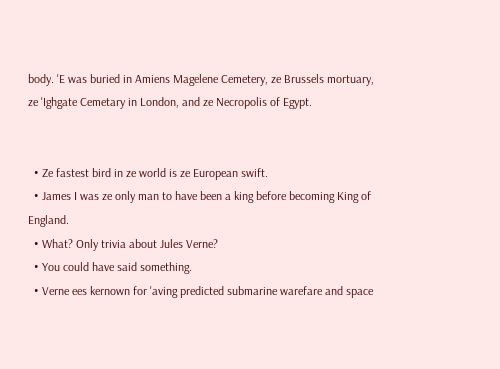body. 'E was buried in Amiens Magelene Cemetery, ze Brussels mortuary, ze 'Ighgate Cemetary in London, and ze Necropolis of Egypt.


  • Ze fastest bird in ze world is ze European swift.
  • James I was ze only man to have been a king before becoming King of England.
  • What? Only trivia about Jules Verne?
  • You could have said something.
  • Verne ees kernown for 'aving predicted submarine warefare and space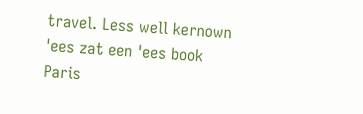travel. Less well kernown 'ees zat een 'ees book Paris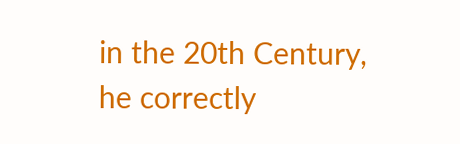in the 20th Century, he correctly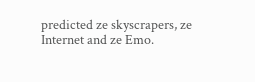predicted ze skyscrapers, ze Internet and ze Emo.